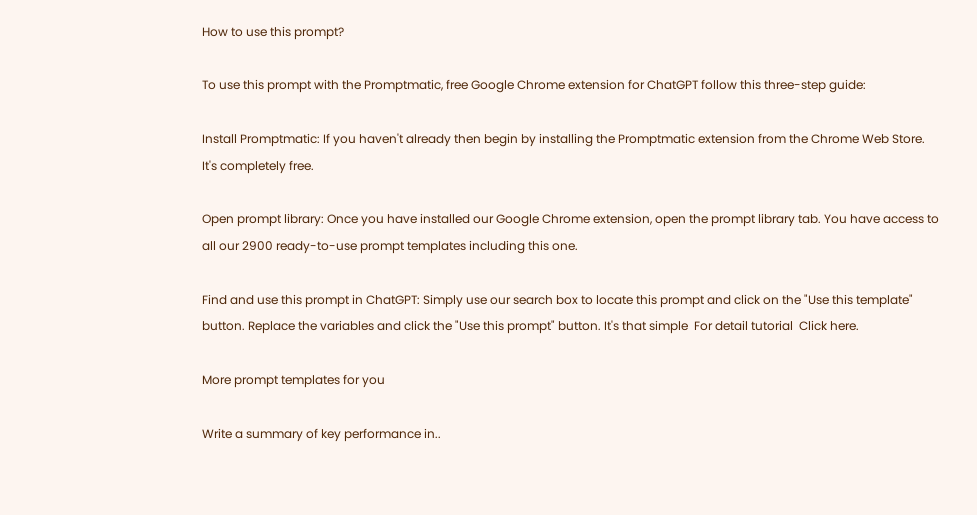How to use this prompt?

To use this prompt with the Promptmatic, free Google Chrome extension for ChatGPT follow this three-step guide:

Install Promptmatic: If you haven't already then begin by installing the Promptmatic extension from the Chrome Web Store. It's completely free.

Open prompt library: Once you have installed our Google Chrome extension, open the prompt library tab. You have access to all our 2900 ready-to-use prompt templates including this one.

Find and use this prompt in ChatGPT: Simply use our search box to locate this prompt and click on the "Use this template" button. Replace the variables and click the "Use this prompt" button. It's that simple  For detail tutorial  Click here.

More prompt templates for you

Write a summary of key performance in..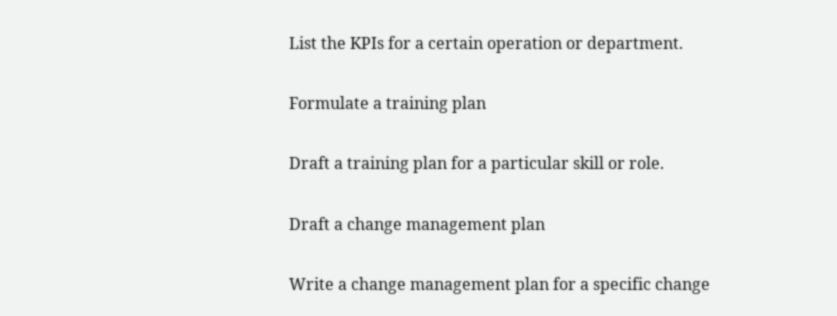List the KPIs for a certain operation or department.

Formulate a training plan

Draft a training plan for a particular skill or role.

Draft a change management plan

Write a change management plan for a specific change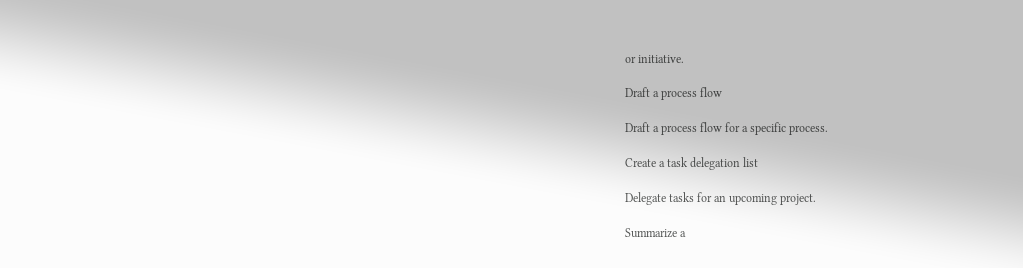or initiative.

Draft a process flow

Draft a process flow for a specific process.

Create a task delegation list

Delegate tasks for an upcoming project.

Summarize a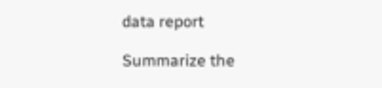data report

Summarize the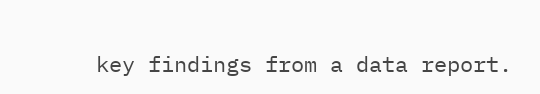key findings from a data report.